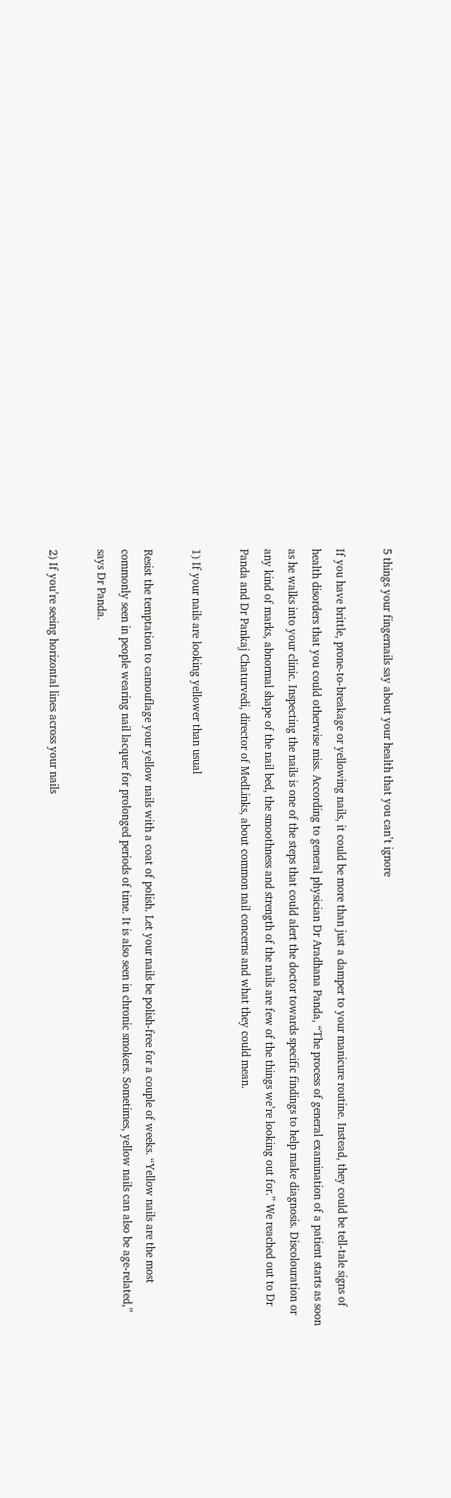5 things your fingernails say about your health that you can’t ignore

If you have brittle, prone-to-breakage or yellowing nails, it could be more than just a damper to your manicure routine. Instead, they could be tell-tale signs of health disorders that you could otherwise miss. According to general physician Dr Aradhana Panda, “The process of general examination of a patient starts as soon as he walks into your clinic. Inspecting the nails is one of the steps that could alert the doctor towards specific findings to help make diagnosis. Discolouration or any kind of marks, abnormal shape of the nail bed, the smoothness and strength of the nails are few of the things we’re looking out for.” We reached out to Dr Panda and Dr Pankaj Chaturvedi, director of MedLinks, about common nail concerns and what they could mean.

1) If your nails are looking yellower than usual

Resist the temptation to camouflage your yellow nails with a coat of polish. Let your nails be polish-free for a couple of weeks. “Yellow nails are the most commonly seen in people wearing nail lacquer for prolonged periods of time. It is also seen in chronic smokers. Sometimes, yellow nails can also be age-related,” says Dr Panda.

2) If you’re seeing horizontal lines across your nails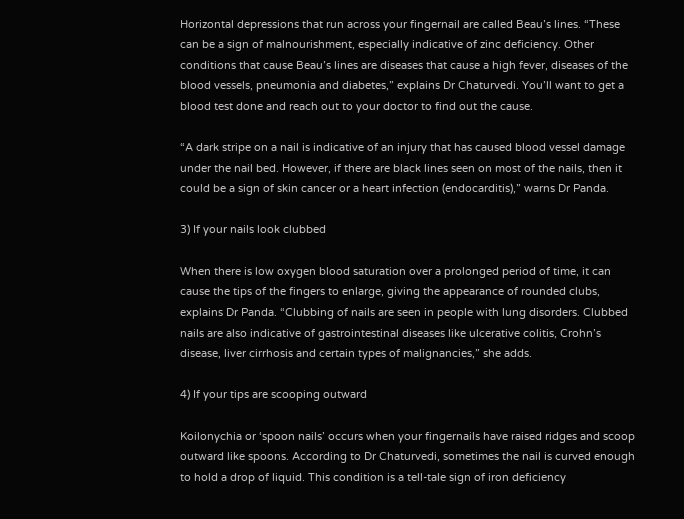Horizontal depressions that run across your fingernail are called Beau’s lines. “These can be a sign of malnourishment, especially indicative of zinc deficiency. Other conditions that cause Beau’s lines are diseases that cause a high fever, diseases of the blood vessels, pneumonia and diabetes,” explains Dr Chaturvedi. You’ll want to get a blood test done and reach out to your doctor to find out the cause.

“A dark stripe on a nail is indicative of an injury that has caused blood vessel damage under the nail bed. However, if there are black lines seen on most of the nails, then it could be a sign of skin cancer or a heart infection (endocarditis),” warns Dr Panda.

3) If your nails look clubbed

When there is low oxygen blood saturation over a prolonged period of time, it can cause the tips of the fingers to enlarge, giving the appearance of rounded clubs, explains Dr Panda. “Clubbing of nails are seen in people with lung disorders. Clubbed nails are also indicative of gastrointestinal diseases like ulcerative colitis, Crohn’s disease, liver cirrhosis and certain types of malignancies,” she adds.

4) If your tips are scooping outward

Koilonychia or ‘spoon nails’ occurs when your fingernails have raised ridges and scoop outward like spoons. According to Dr Chaturvedi, sometimes the nail is curved enough to hold a drop of liquid. This condition is a tell-tale sign of iron deficiency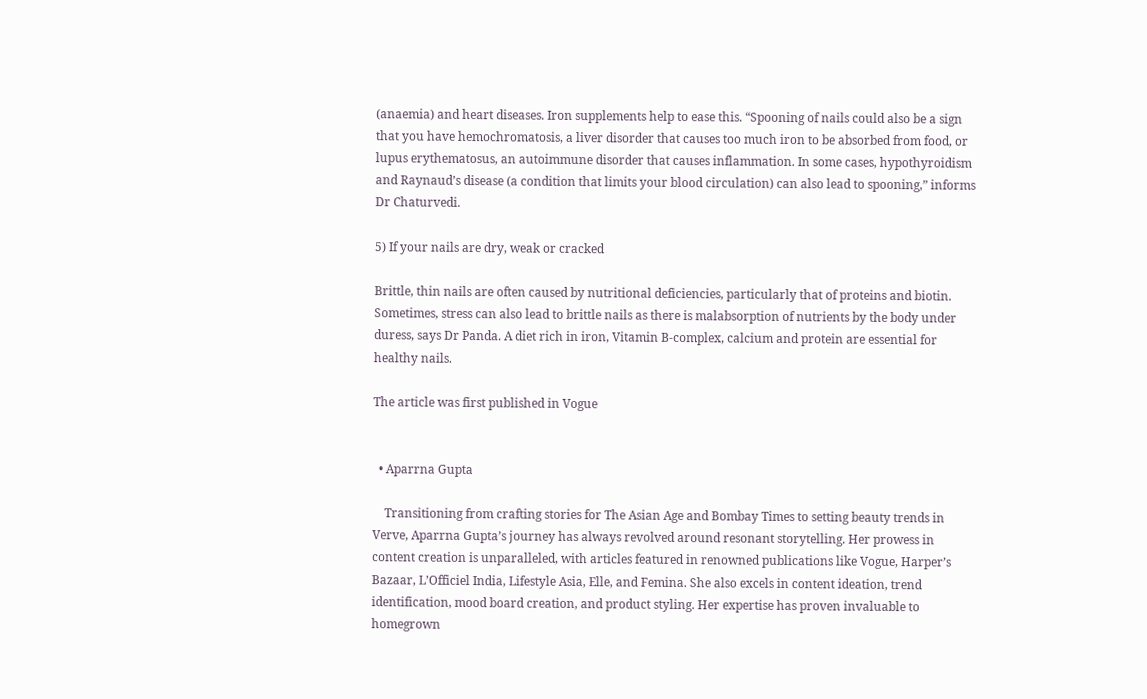(anaemia) and heart diseases. Iron supplements help to ease this. “Spooning of nails could also be a sign that you have hemochromatosis, a liver disorder that causes too much iron to be absorbed from food, or lupus erythematosus, an autoimmune disorder that causes inflammation. In some cases, hypothyroidism and Raynaud’s disease (a condition that limits your blood circulation) can also lead to spooning,” informs Dr Chaturvedi.

5) If your nails are dry, weak or cracked

Brittle, thin nails are often caused by nutritional deficiencies, particularly that of proteins and biotin. Sometimes, stress can also lead to brittle nails as there is malabsorption of nutrients by the body under duress, says Dr Panda. A diet rich in iron, Vitamin B-complex, calcium and protein are essential for healthy nails.

The article was first published in Vogue


  • Aparrna Gupta

    Transitioning from crafting stories for The Asian Age and Bombay Times to setting beauty trends in Verve, Aparrna Gupta’s journey has always revolved around resonant storytelling. Her prowess in content creation is unparalleled, with articles featured in renowned publications like Vogue, Harper’s Bazaar, L’Officiel India, Lifestyle Asia, Elle, and Femina. She also excels in content ideation, trend identification, mood board creation, and product styling. Her expertise has proven invaluable to homegrown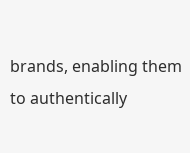brands, enabling them to authentically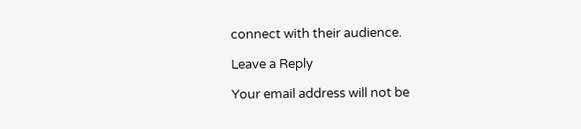connect with their audience.

Leave a Reply

Your email address will not be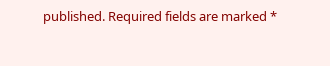published. Required fields are marked *